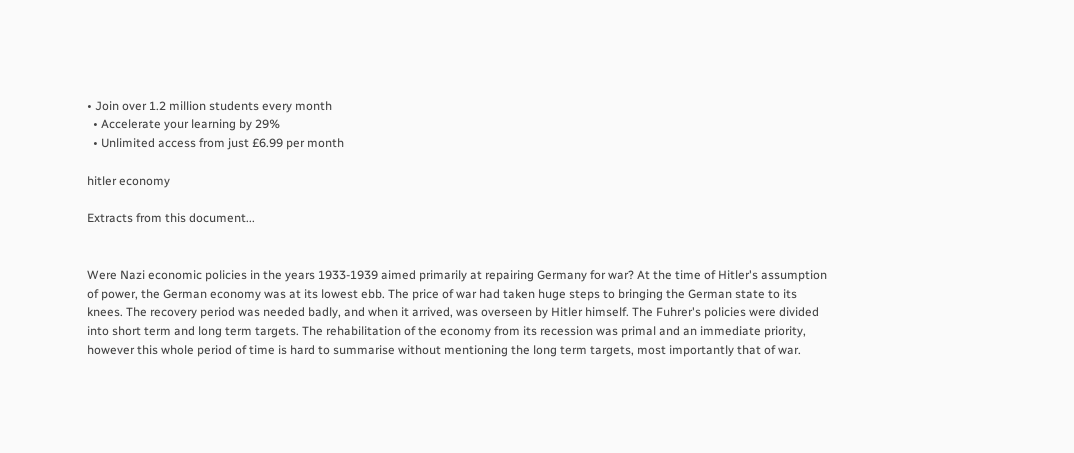• Join over 1.2 million students every month
  • Accelerate your learning by 29%
  • Unlimited access from just £6.99 per month

hitler economy

Extracts from this document...


Were Nazi economic policies in the years 1933-1939 aimed primarily at repairing Germany for war? At the time of Hitler's assumption of power, the German economy was at its lowest ebb. The price of war had taken huge steps to bringing the German state to its knees. The recovery period was needed badly, and when it arrived, was overseen by Hitler himself. The Fuhrer's policies were divided into short term and long term targets. The rehabilitation of the economy from its recession was primal and an immediate priority, however this whole period of time is hard to summarise without mentioning the long term targets, most importantly that of war.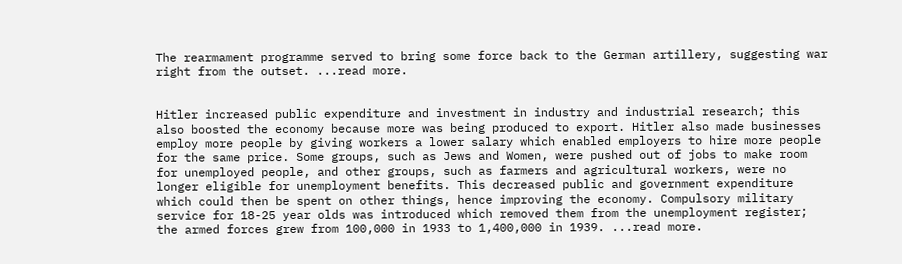The rearmament programme served to bring some force back to the German artillery, suggesting war right from the outset. ...read more.


Hitler increased public expenditure and investment in industry and industrial research; this also boosted the economy because more was being produced to export. Hitler also made businesses employ more people by giving workers a lower salary which enabled employers to hire more people for the same price. Some groups, such as Jews and Women, were pushed out of jobs to make room for unemployed people, and other groups, such as farmers and agricultural workers, were no longer eligible for unemployment benefits. This decreased public and government expenditure which could then be spent on other things, hence improving the economy. Compulsory military service for 18-25 year olds was introduced which removed them from the unemployment register; the armed forces grew from 100,000 in 1933 to 1,400,000 in 1939. ...read more.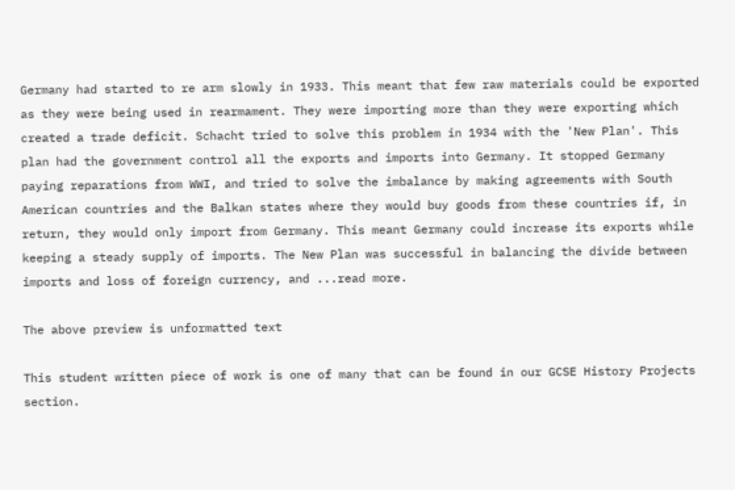Germany had started to re arm slowly in 1933. This meant that few raw materials could be exported as they were being used in rearmament. They were importing more than they were exporting which created a trade deficit. Schacht tried to solve this problem in 1934 with the 'New Plan'. This plan had the government control all the exports and imports into Germany. It stopped Germany paying reparations from WWI, and tried to solve the imbalance by making agreements with South American countries and the Balkan states where they would buy goods from these countries if, in return, they would only import from Germany. This meant Germany could increase its exports while keeping a steady supply of imports. The New Plan was successful in balancing the divide between imports and loss of foreign currency, and ...read more.

The above preview is unformatted text

This student written piece of work is one of many that can be found in our GCSE History Projects section.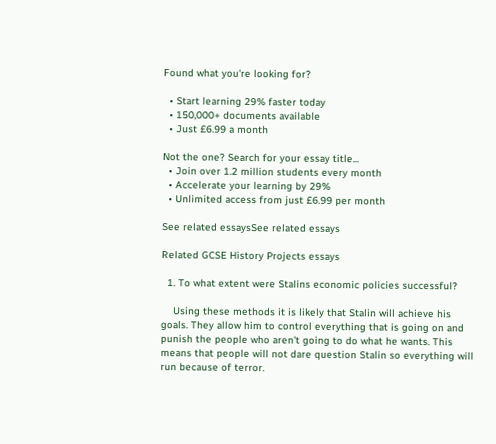Found what you're looking for?

  • Start learning 29% faster today
  • 150,000+ documents available
  • Just £6.99 a month

Not the one? Search for your essay title...
  • Join over 1.2 million students every month
  • Accelerate your learning by 29%
  • Unlimited access from just £6.99 per month

See related essaysSee related essays

Related GCSE History Projects essays

  1. To what extent were Stalins economic policies successful?

    Using these methods it is likely that Stalin will achieve his goals. They allow him to control everything that is going on and punish the people who aren't going to do what he wants. This means that people will not dare question Stalin so everything will run because of terror.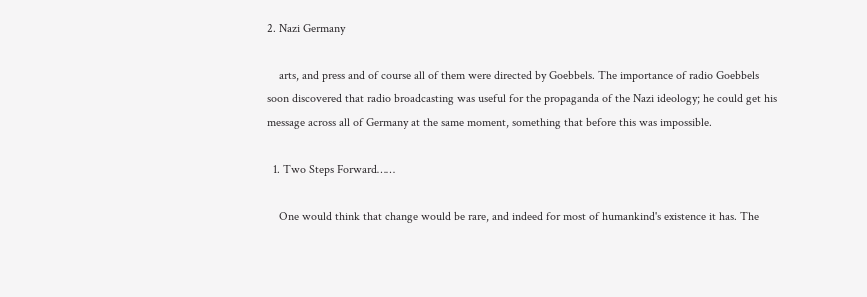2. Nazi Germany

    arts, and press and of course all of them were directed by Goebbels. The importance of radio Goebbels soon discovered that radio broadcasting was useful for the propaganda of the Nazi ideology; he could get his message across all of Germany at the same moment, something that before this was impossible.

  1. Two Steps Forward……

    One would think that change would be rare, and indeed for most of humankind's existence it has. The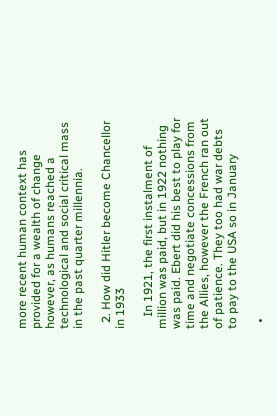more recent human context has provided for a wealth of change however, as humans reached a technological and social critical mass in the past quarter millennia.

  2. How did Hitler become Chancellor in 1933

    In 1921, the first instalment of million was paid, but in 1922 nothing was paid. Ebert did his best to play for time and negotiate concessions from the Allies, however the French ran out of patience. They too had war debts to pay to the USA so in January

  •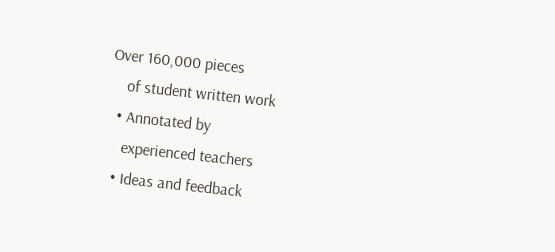Over 160,000 pieces
    of student written work
  • Annotated by
    experienced teachers
  • Ideas and feedback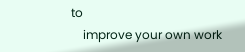to
    improve your own work